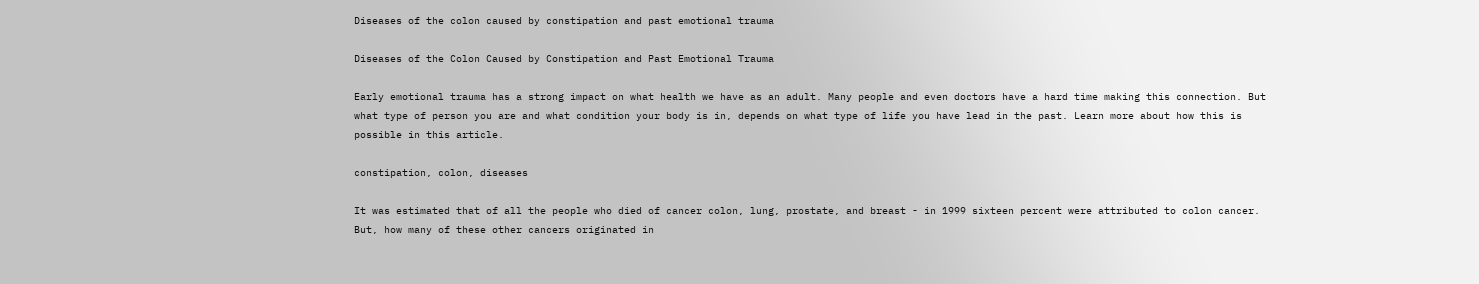Diseases of the colon caused by constipation and past emotional trauma

Diseases of the Colon Caused by Constipation and Past Emotional Trauma

Early emotional trauma has a strong impact on what health we have as an adult. Many people and even doctors have a hard time making this connection. But what type of person you are and what condition your body is in, depends on what type of life you have lead in the past. Learn more about how this is possible in this article.

constipation, colon, diseases

It was estimated that of all the people who died of cancer colon, lung, prostate, and breast - in 1999 sixteen percent were attributed to colon cancer. But, how many of these other cancers originated in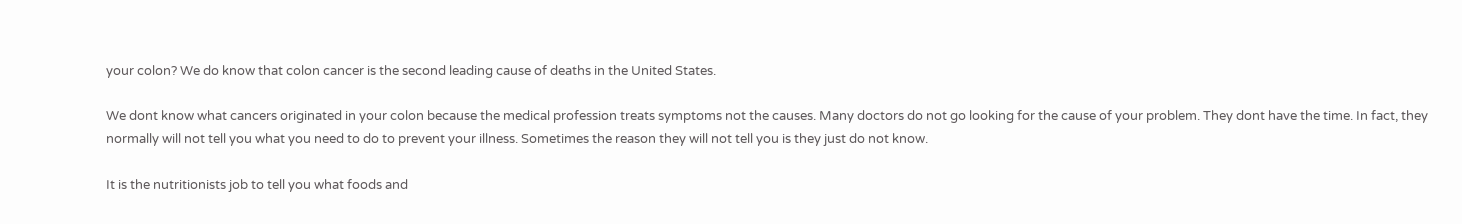your colon? We do know that colon cancer is the second leading cause of deaths in the United States.

We dont know what cancers originated in your colon because the medical profession treats symptoms not the causes. Many doctors do not go looking for the cause of your problem. They dont have the time. In fact, they normally will not tell you what you need to do to prevent your illness. Sometimes the reason they will not tell you is they just do not know.

It is the nutritionists job to tell you what foods and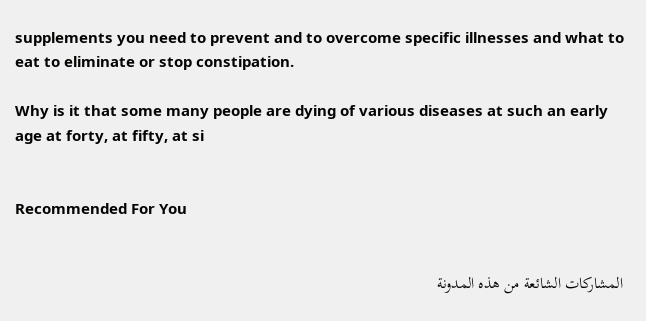supplements you need to prevent and to overcome specific illnesses and what to eat to eliminate or stop constipation.

Why is it that some many people are dying of various diseases at such an early age at forty, at fifty, at si


Recommended For You


المشاركات الشائعة من هذه المدونة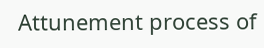Attunement process of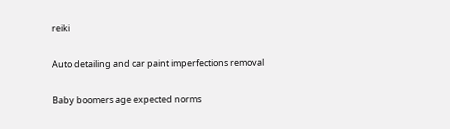reiki

Auto detailing and car paint imperfections removal

Baby boomers age expected norms